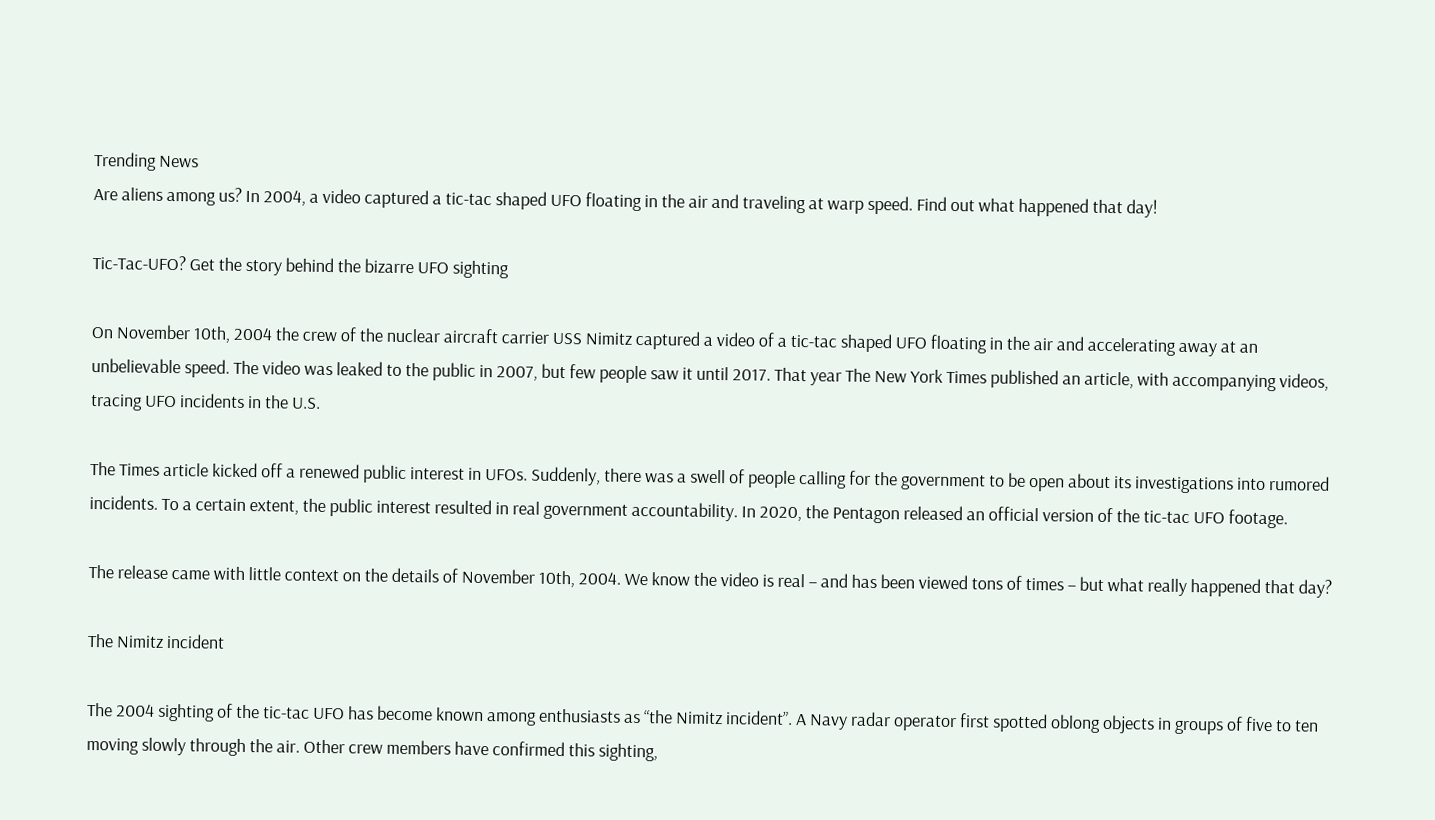Trending News
Are aliens among us? In 2004, a video captured a tic-tac shaped UFO floating in the air and traveling at warp speed. Find out what happened that day!

Tic-Tac-UFO? Get the story behind the bizarre UFO sighting

On November 10th, 2004 the crew of the nuclear aircraft carrier USS Nimitz captured a video of a tic-tac shaped UFO floating in the air and accelerating away at an unbelievable speed. The video was leaked to the public in 2007, but few people saw it until 2017. That year The New York Times published an article, with accompanying videos, tracing UFO incidents in the U.S.

The Times article kicked off a renewed public interest in UFOs. Suddenly, there was a swell of people calling for the government to be open about its investigations into rumored incidents. To a certain extent, the public interest resulted in real government accountability. In 2020, the Pentagon released an official version of the tic-tac UFO footage.

The release came with little context on the details of November 10th, 2004. We know the video is real – and has been viewed tons of times – but what really happened that day?

The Nimitz incident

The 2004 sighting of the tic-tac UFO has become known among enthusiasts as “the Nimitz incident”. A Navy radar operator first spotted oblong objects in groups of five to ten moving slowly through the air. Other crew members have confirmed this sighting,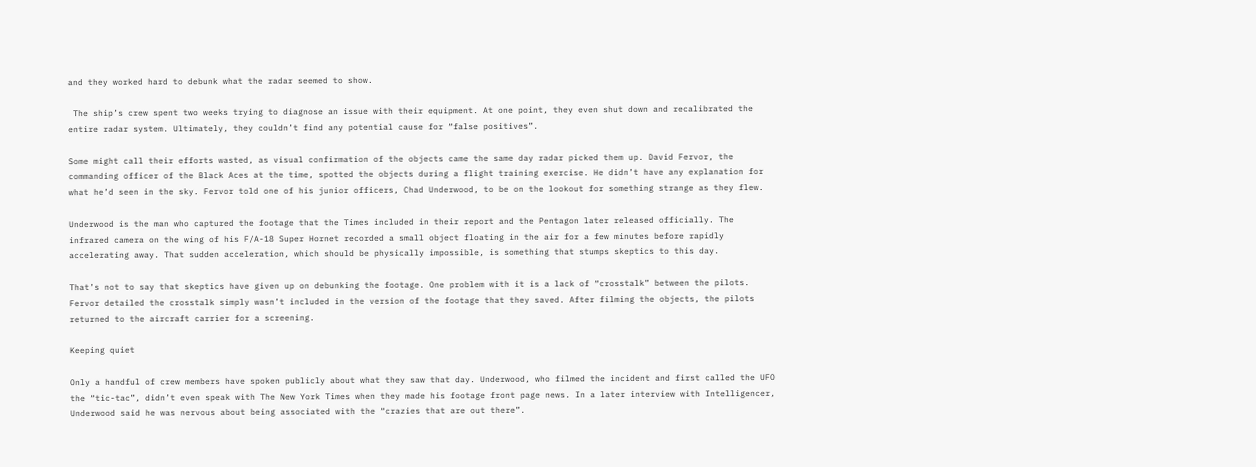and they worked hard to debunk what the radar seemed to show.

 The ship’s crew spent two weeks trying to diagnose an issue with their equipment. At one point, they even shut down and recalibrated the entire radar system. Ultimately, they couldn’t find any potential cause for “false positives”.

Some might call their efforts wasted, as visual confirmation of the objects came the same day radar picked them up. David Fervor, the commanding officer of the Black Aces at the time, spotted the objects during a flight training exercise. He didn’t have any explanation for what he’d seen in the sky. Fervor told one of his junior officers, Chad Underwood, to be on the lookout for something strange as they flew.

Underwood is the man who captured the footage that the Times included in their report and the Pentagon later released officially. The infrared camera on the wing of his F/A-18 Super Hornet recorded a small object floating in the air for a few minutes before rapidly accelerating away. That sudden acceleration, which should be physically impossible, is something that stumps skeptics to this day.

That’s not to say that skeptics have given up on debunking the footage. One problem with it is a lack of “crosstalk” between the pilots. Fervor detailed the crosstalk simply wasn’t included in the version of the footage that they saved. After filming the objects, the pilots returned to the aircraft carrier for a screening.

Keeping quiet

Only a handful of crew members have spoken publicly about what they saw that day. Underwood, who filmed the incident and first called the UFO the “tic-tac”, didn’t even speak with The New York Times when they made his footage front page news. In a later interview with Intelligencer, Underwood said he was nervous about being associated with the “crazies that are out there”.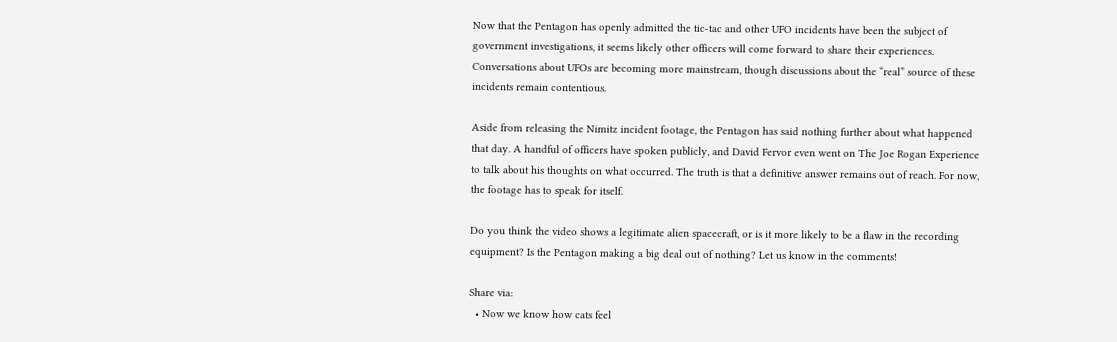Now that the Pentagon has openly admitted the tic-tac and other UFO incidents have been the subject of government investigations, it seems likely other officers will come forward to share their experiences. Conversations about UFOs are becoming more mainstream, though discussions about the “real” source of these incidents remain contentious.

Aside from releasing the Nimitz incident footage, the Pentagon has said nothing further about what happened that day. A handful of officers have spoken publicly, and David Fervor even went on The Joe Rogan Experience to talk about his thoughts on what occurred. The truth is that a definitive answer remains out of reach. For now, the footage has to speak for itself.

Do you think the video shows a legitimate alien spacecraft, or is it more likely to be a flaw in the recording equipment? Is the Pentagon making a big deal out of nothing? Let us know in the comments!

Share via:
  • Now we know how cats feel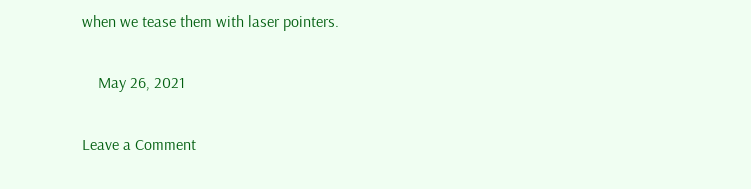when we tease them with laser pointers.

    May 26, 2021

Leave a Comment